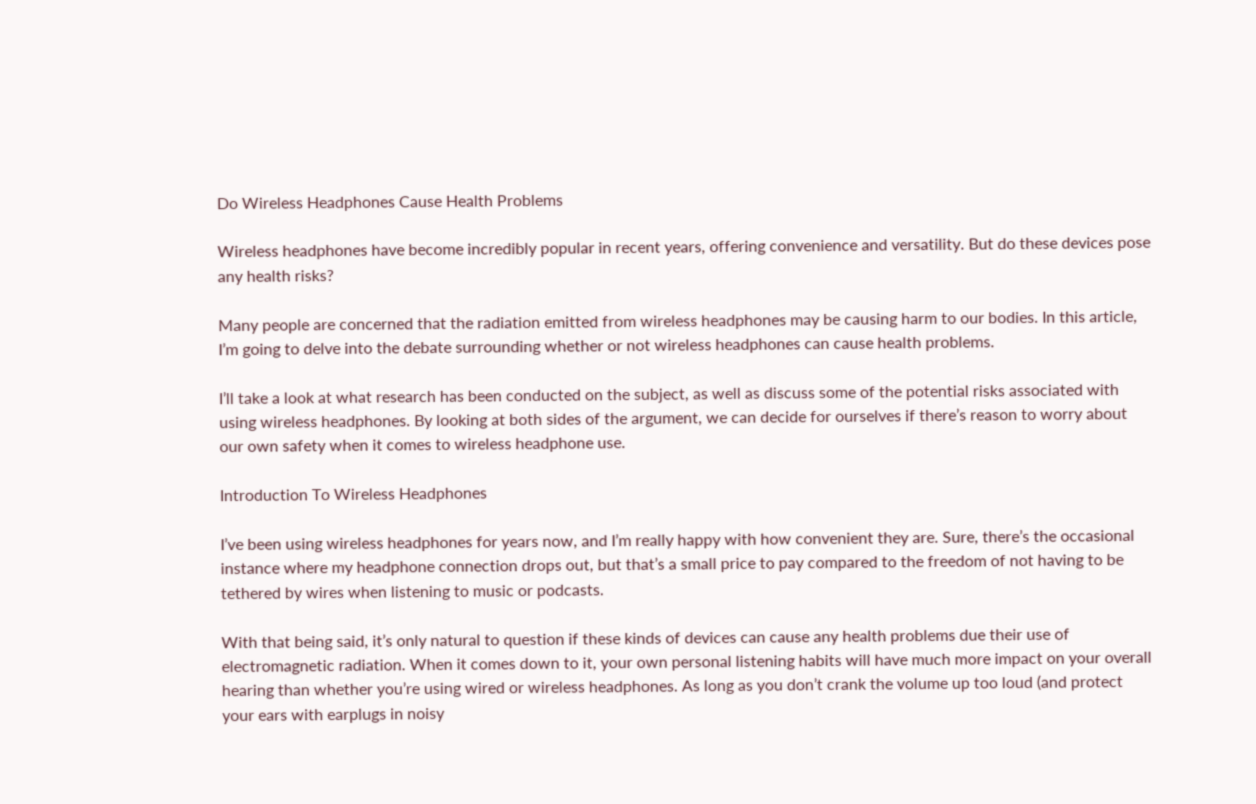Do Wireless Headphones Cause Health Problems

Wireless headphones have become incredibly popular in recent years, offering convenience and versatility. But do these devices pose any health risks?

Many people are concerned that the radiation emitted from wireless headphones may be causing harm to our bodies. In this article, I’m going to delve into the debate surrounding whether or not wireless headphones can cause health problems.

I’ll take a look at what research has been conducted on the subject, as well as discuss some of the potential risks associated with using wireless headphones. By looking at both sides of the argument, we can decide for ourselves if there’s reason to worry about our own safety when it comes to wireless headphone use.

Introduction To Wireless Headphones

I’ve been using wireless headphones for years now, and I’m really happy with how convenient they are. Sure, there’s the occasional instance where my headphone connection drops out, but that’s a small price to pay compared to the freedom of not having to be tethered by wires when listening to music or podcasts.

With that being said, it’s only natural to question if these kinds of devices can cause any health problems due their use of electromagnetic radiation. When it comes down to it, your own personal listening habits will have much more impact on your overall hearing than whether you’re using wired or wireless headphones. As long as you don’t crank the volume up too loud (and protect your ears with earplugs in noisy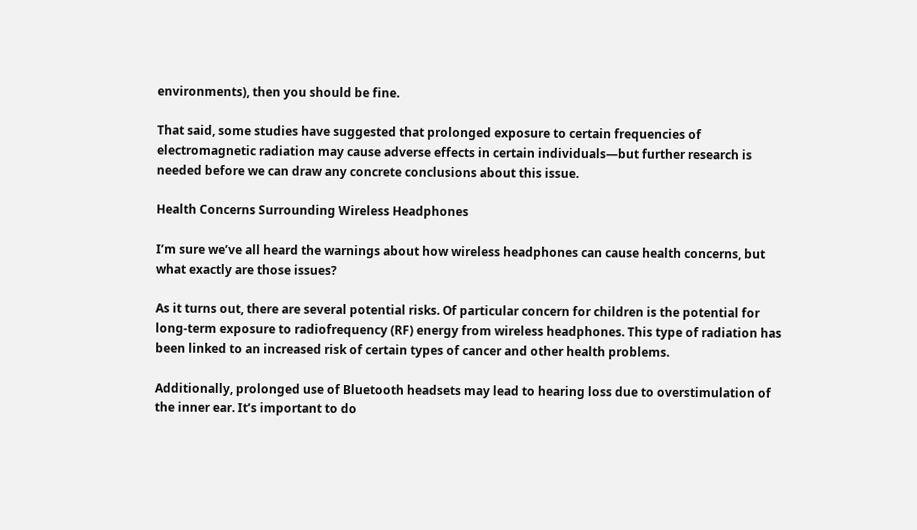environments), then you should be fine.

That said, some studies have suggested that prolonged exposure to certain frequencies of electromagnetic radiation may cause adverse effects in certain individuals—but further research is needed before we can draw any concrete conclusions about this issue.

Health Concerns Surrounding Wireless Headphones

I’m sure we’ve all heard the warnings about how wireless headphones can cause health concerns, but what exactly are those issues?

As it turns out, there are several potential risks. Of particular concern for children is the potential for long-term exposure to radiofrequency (RF) energy from wireless headphones. This type of radiation has been linked to an increased risk of certain types of cancer and other health problems.

Additionally, prolonged use of Bluetooth headsets may lead to hearing loss due to overstimulation of the inner ear. It’s important to do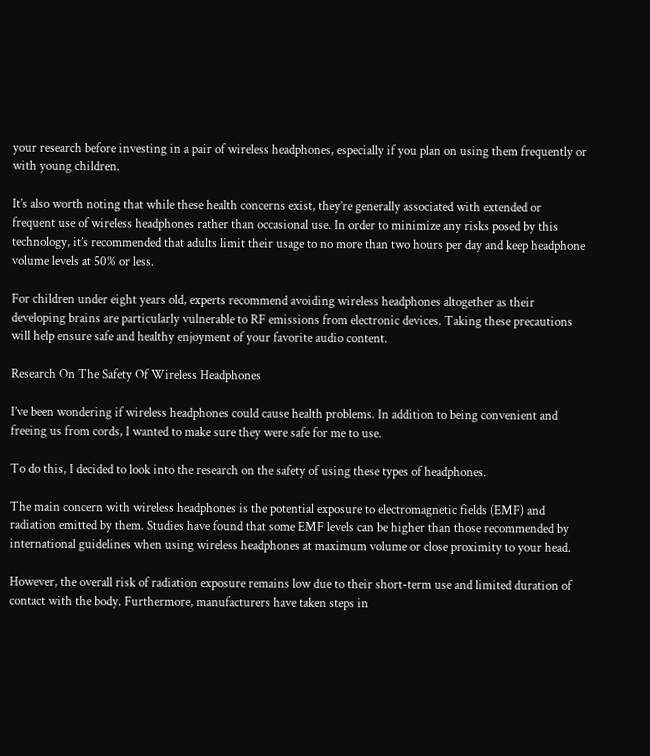your research before investing in a pair of wireless headphones, especially if you plan on using them frequently or with young children.

It’s also worth noting that while these health concerns exist, they’re generally associated with extended or frequent use of wireless headphones rather than occasional use. In order to minimize any risks posed by this technology, it’s recommended that adults limit their usage to no more than two hours per day and keep headphone volume levels at 50% or less.

For children under eight years old, experts recommend avoiding wireless headphones altogether as their developing brains are particularly vulnerable to RF emissions from electronic devices. Taking these precautions will help ensure safe and healthy enjoyment of your favorite audio content.

Research On The Safety Of Wireless Headphones

I’ve been wondering if wireless headphones could cause health problems. In addition to being convenient and freeing us from cords, I wanted to make sure they were safe for me to use.

To do this, I decided to look into the research on the safety of using these types of headphones.

The main concern with wireless headphones is the potential exposure to electromagnetic fields (EMF) and radiation emitted by them. Studies have found that some EMF levels can be higher than those recommended by international guidelines when using wireless headphones at maximum volume or close proximity to your head.

However, the overall risk of radiation exposure remains low due to their short-term use and limited duration of contact with the body. Furthermore, manufacturers have taken steps in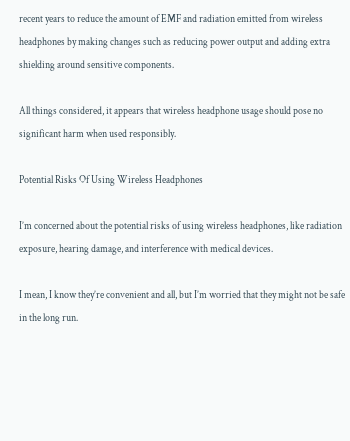recent years to reduce the amount of EMF and radiation emitted from wireless headphones by making changes such as reducing power output and adding extra shielding around sensitive components.

All things considered, it appears that wireless headphone usage should pose no significant harm when used responsibly.

Potential Risks Of Using Wireless Headphones

I’m concerned about the potential risks of using wireless headphones, like radiation exposure, hearing damage, and interference with medical devices.

I mean, I know they’re convenient and all, but I’m worried that they might not be safe in the long run.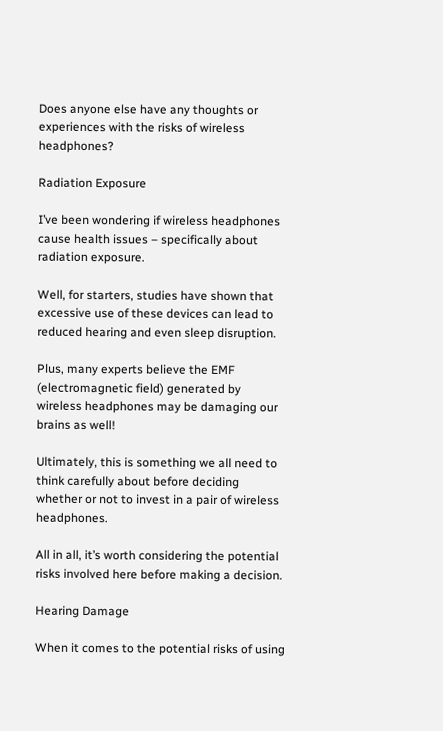Does anyone else have any thoughts or experiences with the risks of wireless headphones?

Radiation Exposure

I’ve been wondering if wireless headphones cause health issues – specifically about radiation exposure.

Well, for starters, studies have shown that excessive use of these devices can lead to reduced hearing and even sleep disruption.

Plus, many experts believe the EMF (electromagnetic field) generated by wireless headphones may be damaging our brains as well!

Ultimately, this is something we all need to think carefully about before deciding whether or not to invest in a pair of wireless headphones.

All in all, it’s worth considering the potential risks involved here before making a decision.

Hearing Damage

When it comes to the potential risks of using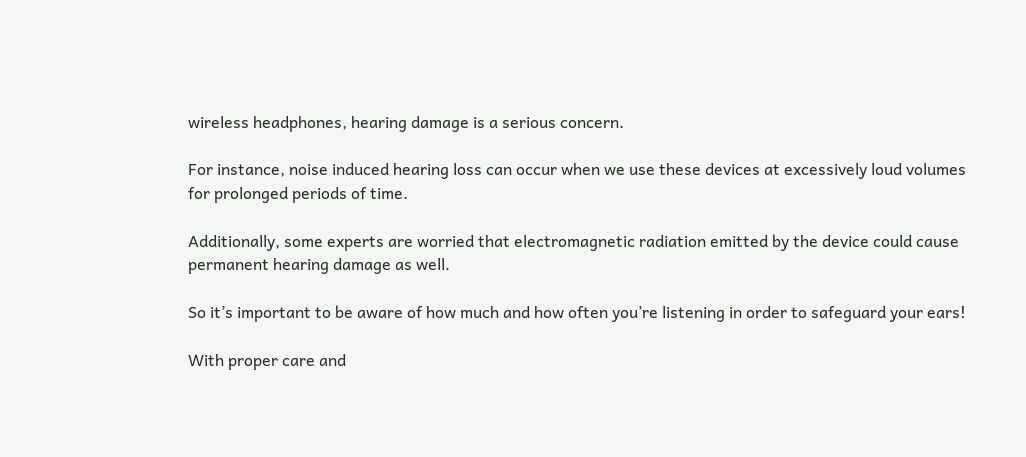wireless headphones, hearing damage is a serious concern.

For instance, noise induced hearing loss can occur when we use these devices at excessively loud volumes for prolonged periods of time.

Additionally, some experts are worried that electromagnetic radiation emitted by the device could cause permanent hearing damage as well.

So it’s important to be aware of how much and how often you’re listening in order to safeguard your ears!

With proper care and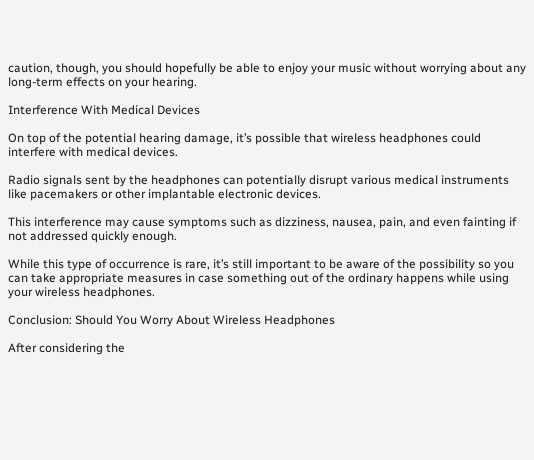caution, though, you should hopefully be able to enjoy your music without worrying about any long-term effects on your hearing.

Interference With Medical Devices

On top of the potential hearing damage, it’s possible that wireless headphones could interfere with medical devices.

Radio signals sent by the headphones can potentially disrupt various medical instruments like pacemakers or other implantable electronic devices.

This interference may cause symptoms such as dizziness, nausea, pain, and even fainting if not addressed quickly enough.

While this type of occurrence is rare, it’s still important to be aware of the possibility so you can take appropriate measures in case something out of the ordinary happens while using your wireless headphones.

Conclusion: Should You Worry About Wireless Headphones

After considering the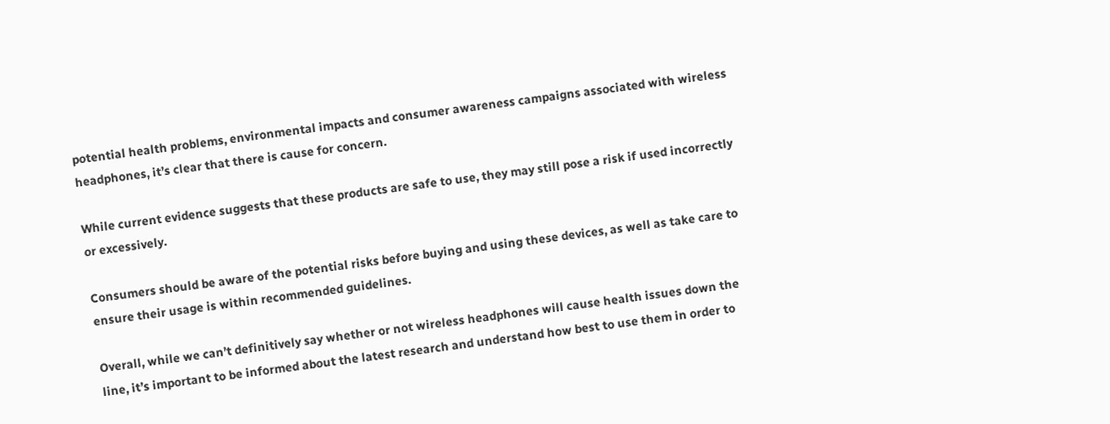potential health problems, environmental impacts and consumer awareness campaigns associated with wireless headphones, it’s clear that there is cause for concern.

While current evidence suggests that these products are safe to use, they may still pose a risk if used incorrectly or excessively.

Consumers should be aware of the potential risks before buying and using these devices, as well as take care to ensure their usage is within recommended guidelines.

Overall, while we can’t definitively say whether or not wireless headphones will cause health issues down the line, it’s important to be informed about the latest research and understand how best to use them in order to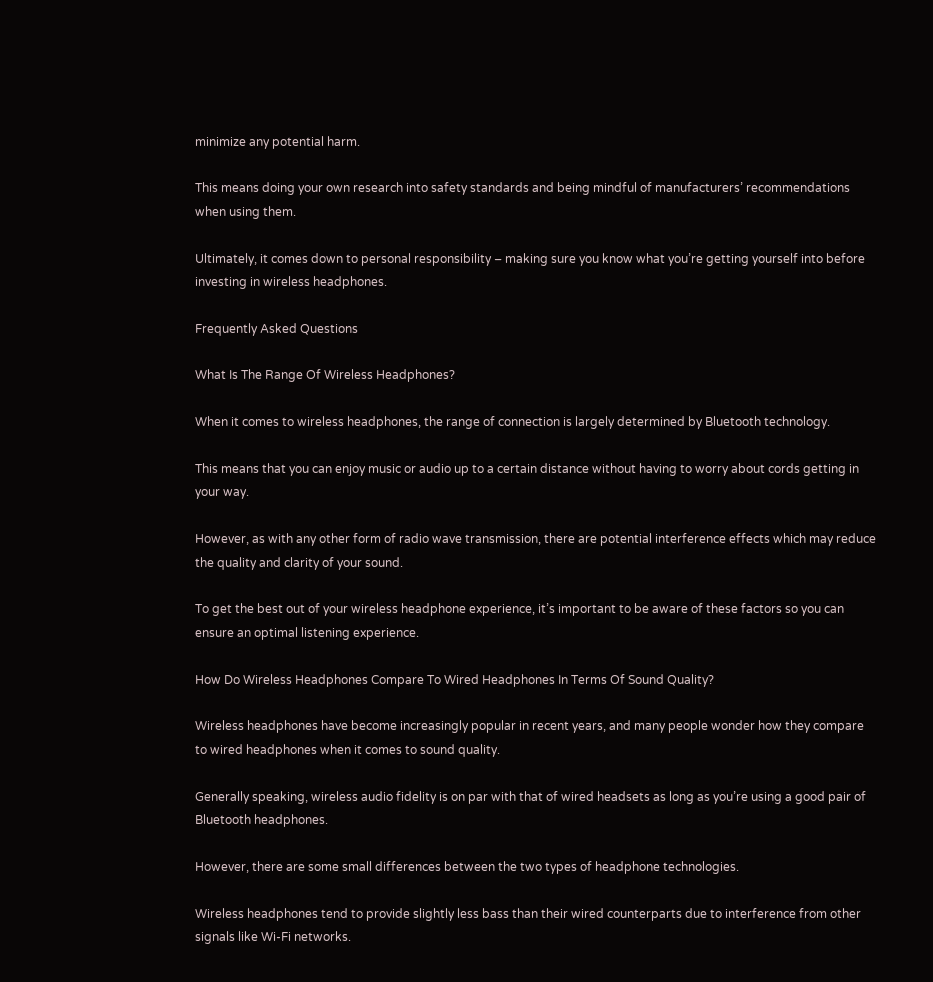minimize any potential harm.

This means doing your own research into safety standards and being mindful of manufacturers’ recommendations when using them.

Ultimately, it comes down to personal responsibility – making sure you know what you’re getting yourself into before investing in wireless headphones.

Frequently Asked Questions

What Is The Range Of Wireless Headphones?

When it comes to wireless headphones, the range of connection is largely determined by Bluetooth technology.

This means that you can enjoy music or audio up to a certain distance without having to worry about cords getting in your way.

However, as with any other form of radio wave transmission, there are potential interference effects which may reduce the quality and clarity of your sound.

To get the best out of your wireless headphone experience, it’s important to be aware of these factors so you can ensure an optimal listening experience.

How Do Wireless Headphones Compare To Wired Headphones In Terms Of Sound Quality?

Wireless headphones have become increasingly popular in recent years, and many people wonder how they compare to wired headphones when it comes to sound quality.

Generally speaking, wireless audio fidelity is on par with that of wired headsets as long as you’re using a good pair of Bluetooth headphones.

However, there are some small differences between the two types of headphone technologies.

Wireless headphones tend to provide slightly less bass than their wired counterparts due to interference from other signals like Wi-Fi networks.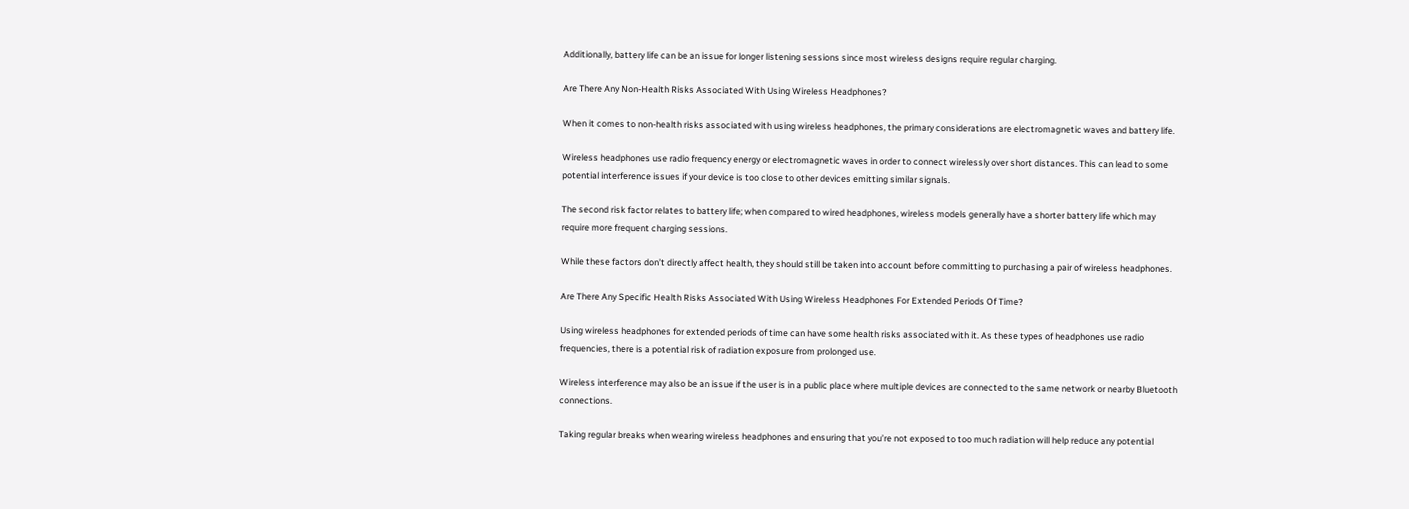Additionally, battery life can be an issue for longer listening sessions since most wireless designs require regular charging.

Are There Any Non-Health Risks Associated With Using Wireless Headphones?

When it comes to non-health risks associated with using wireless headphones, the primary considerations are electromagnetic waves and battery life.

Wireless headphones use radio frequency energy or electromagnetic waves in order to connect wirelessly over short distances. This can lead to some potential interference issues if your device is too close to other devices emitting similar signals.

The second risk factor relates to battery life; when compared to wired headphones, wireless models generally have a shorter battery life which may require more frequent charging sessions.

While these factors don’t directly affect health, they should still be taken into account before committing to purchasing a pair of wireless headphones.

Are There Any Specific Health Risks Associated With Using Wireless Headphones For Extended Periods Of Time?

Using wireless headphones for extended periods of time can have some health risks associated with it. As these types of headphones use radio frequencies, there is a potential risk of radiation exposure from prolonged use.

Wireless interference may also be an issue if the user is in a public place where multiple devices are connected to the same network or nearby Bluetooth connections.

Taking regular breaks when wearing wireless headphones and ensuring that you’re not exposed to too much radiation will help reduce any potential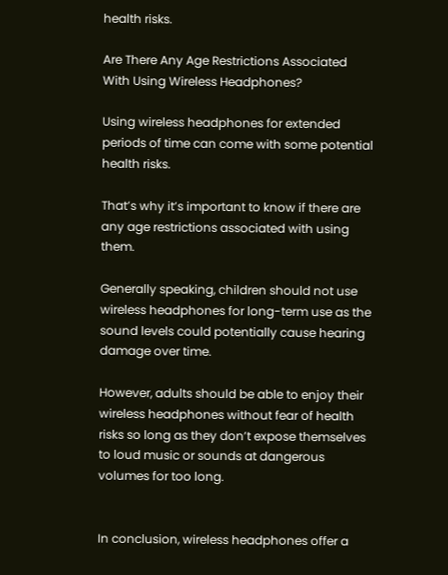health risks.

Are There Any Age Restrictions Associated With Using Wireless Headphones?

Using wireless headphones for extended periods of time can come with some potential health risks.

That’s why it’s important to know if there are any age restrictions associated with using them.

Generally speaking, children should not use wireless headphones for long-term use as the sound levels could potentially cause hearing damage over time.

However, adults should be able to enjoy their wireless headphones without fear of health risks so long as they don’t expose themselves to loud music or sounds at dangerous volumes for too long.


In conclusion, wireless headphones offer a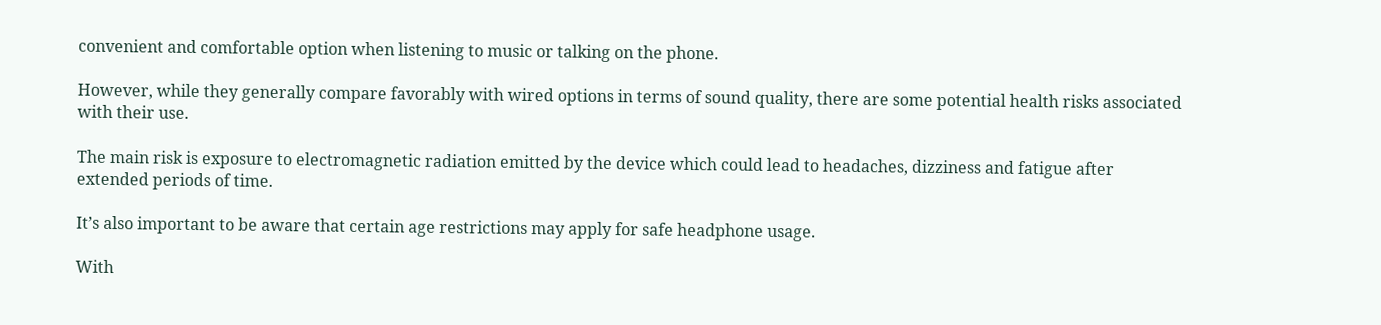convenient and comfortable option when listening to music or talking on the phone.

However, while they generally compare favorably with wired options in terms of sound quality, there are some potential health risks associated with their use.

The main risk is exposure to electromagnetic radiation emitted by the device which could lead to headaches, dizziness and fatigue after extended periods of time.

It’s also important to be aware that certain age restrictions may apply for safe headphone usage.

With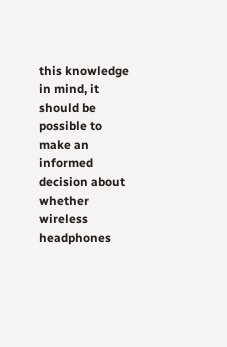this knowledge in mind, it should be possible to make an informed decision about whether wireless headphones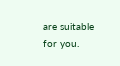are suitable for you.